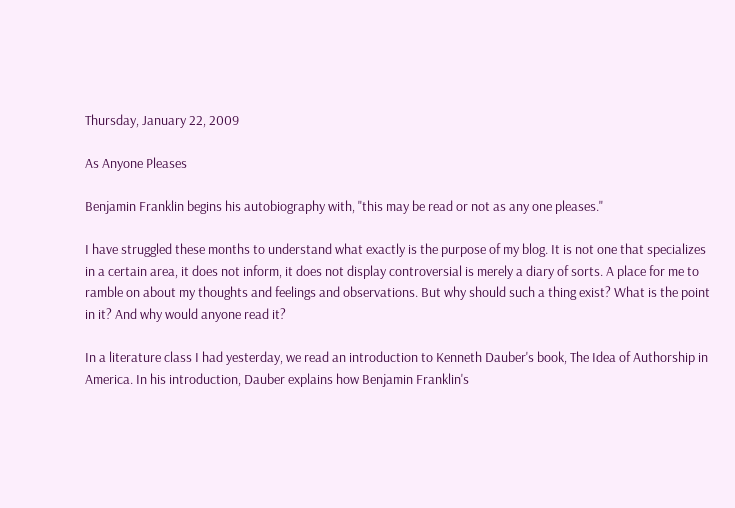Thursday, January 22, 2009

As Anyone Pleases

Benjamin Franklin begins his autobiography with, "this may be read or not as any one pleases."

I have struggled these months to understand what exactly is the purpose of my blog. It is not one that specializes in a certain area, it does not inform, it does not display controversial is merely a diary of sorts. A place for me to ramble on about my thoughts and feelings and observations. But why should such a thing exist? What is the point in it? And why would anyone read it?

In a literature class I had yesterday, we read an introduction to Kenneth Dauber's book, The Idea of Authorship in America. In his introduction, Dauber explains how Benjamin Franklin's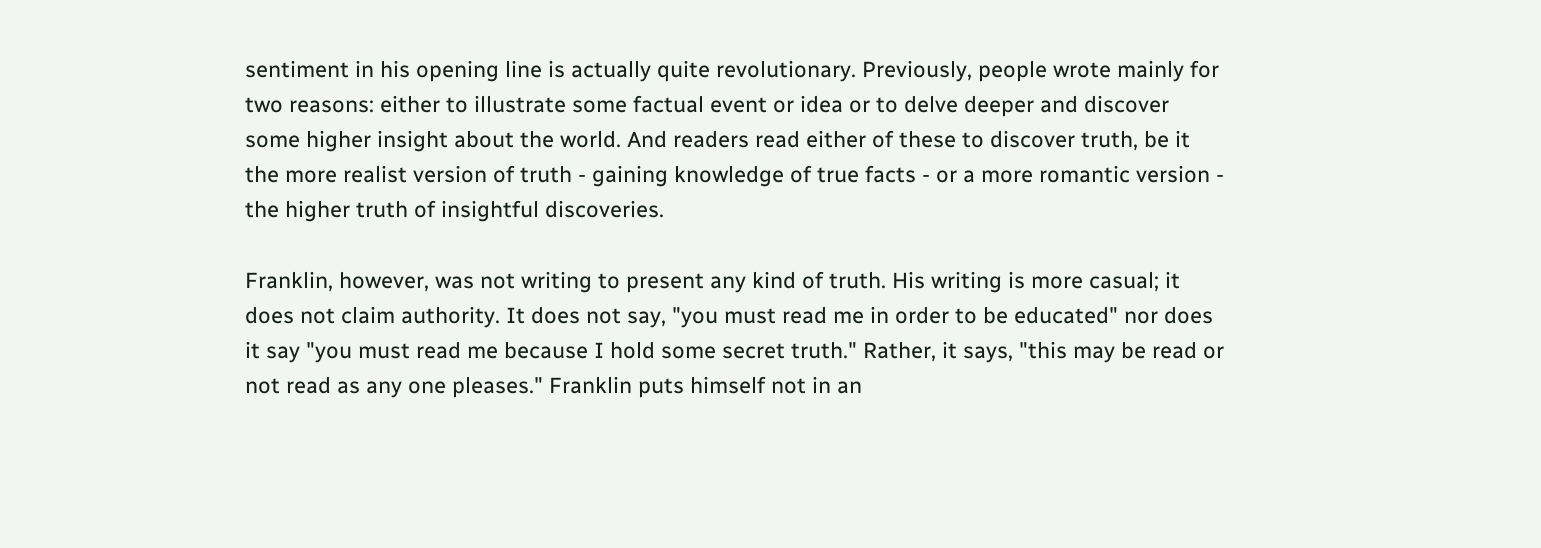sentiment in his opening line is actually quite revolutionary. Previously, people wrote mainly for two reasons: either to illustrate some factual event or idea or to delve deeper and discover some higher insight about the world. And readers read either of these to discover truth, be it the more realist version of truth - gaining knowledge of true facts - or a more romantic version - the higher truth of insightful discoveries.

Franklin, however, was not writing to present any kind of truth. His writing is more casual; it does not claim authority. It does not say, "you must read me in order to be educated" nor does it say "you must read me because I hold some secret truth." Rather, it says, "this may be read or not read as any one pleases." Franklin puts himself not in an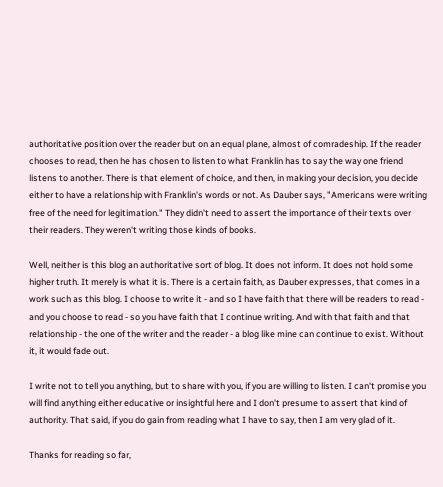authoritative position over the reader but on an equal plane, almost of comradeship. If the reader chooses to read, then he has chosen to listen to what Franklin has to say the way one friend listens to another. There is that element of choice, and then, in making your decision, you decide either to have a relationship with Franklin's words or not. As Dauber says, "Americans were writing free of the need for legitimation." They didn't need to assert the importance of their texts over their readers. They weren't writing those kinds of books.

Well, neither is this blog an authoritative sort of blog. It does not inform. It does not hold some higher truth. It merely is what it is. There is a certain faith, as Dauber expresses, that comes in a work such as this blog. I choose to write it - and so I have faith that there will be readers to read - and you choose to read - so you have faith that I continue writing. And with that faith and that relationship - the one of the writer and the reader - a blog like mine can continue to exist. Without it, it would fade out.

I write not to tell you anything, but to share with you, if you are willing to listen. I can't promise you will find anything either educative or insightful here and I don't presume to assert that kind of authority. That said, if you do gain from reading what I have to say, then I am very glad of it.

Thanks for reading so far,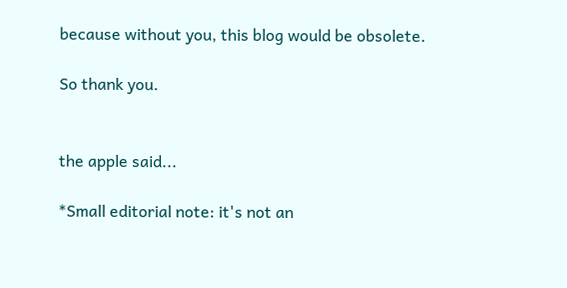because without you, this blog would be obsolete.

So thank you.


the apple said...

*Small editorial note: it's not an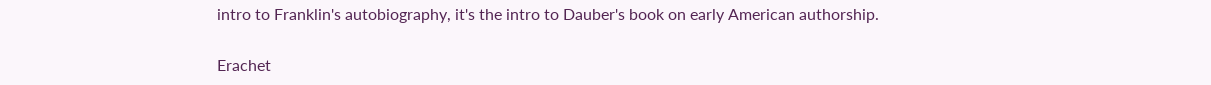intro to Franklin's autobiography, it's the intro to Dauber's book on early American authorship.

Erachet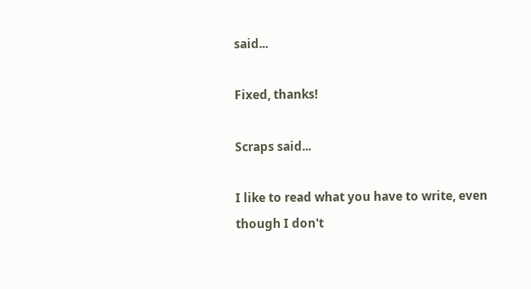said...

Fixed, thanks!

Scraps said...

I like to read what you have to write, even though I don't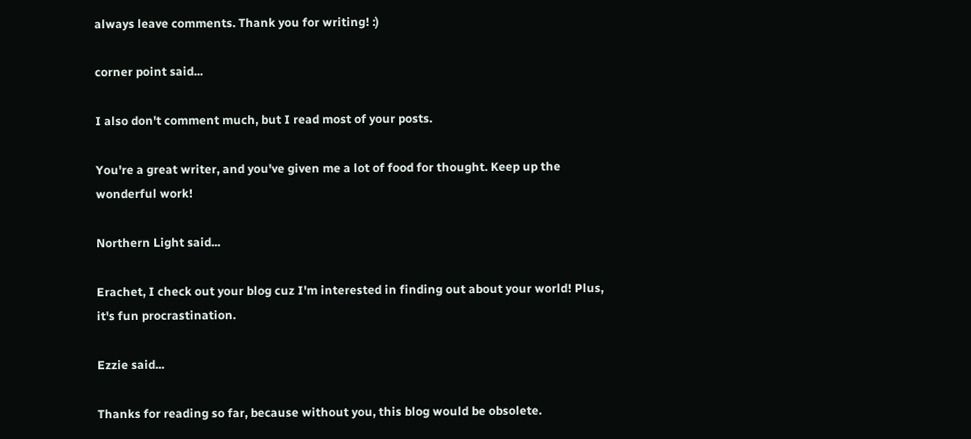always leave comments. Thank you for writing! :)

corner point said...

I also don't comment much, but I read most of your posts.

You're a great writer, and you've given me a lot of food for thought. Keep up the wonderful work!

Northern Light said...

Erachet, I check out your blog cuz I'm interested in finding out about your world! Plus, it's fun procrastination.

Ezzie said...

Thanks for reading so far, because without you, this blog would be obsolete.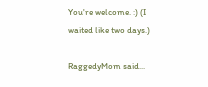You're welcome. :) (I waited like two days.)

RaggedyMom said...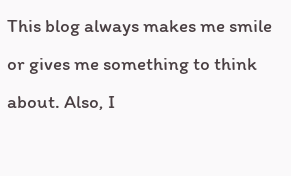This blog always makes me smile or gives me something to think about. Also, I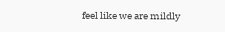feel like we are mildly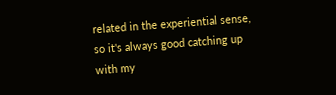related in the experiential sense, so it's always good catching up with my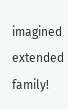imagined extended family!